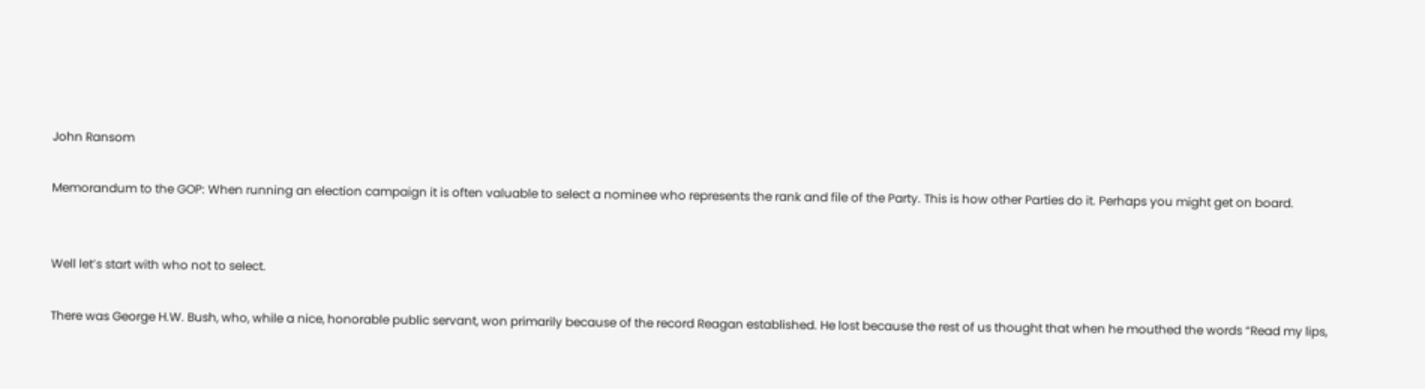John Ransom

Memorandum to the GOP: When running an election campaign it is often valuable to select a nominee who represents the rank and file of the Party. This is how other Parties do it. Perhaps you might get on board.


Well let’s start with who not to select.

There was George H.W. Bush, who, while a nice, honorable public servant, won primarily because of the record Reagan established. He lost because the rest of us thought that when he mouthed the words “Read my lips,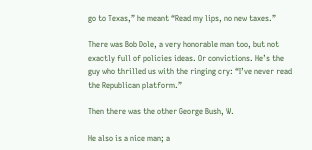go to Texas,” he meant “Read my lips, no new taxes.”

There was Bob Dole, a very honorable man too, but not exactly full of policies ideas. Or convictions. He’s the guy who thrilled us with the ringing cry: “I’ve never read the Republican platform.”

Then there was the other George Bush, W.

He also is a nice man; a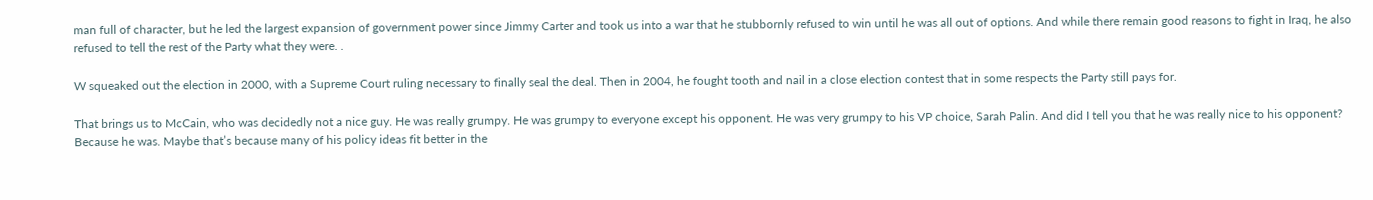man full of character, but he led the largest expansion of government power since Jimmy Carter and took us into a war that he stubbornly refused to win until he was all out of options. And while there remain good reasons to fight in Iraq, he also refused to tell the rest of the Party what they were. .

W squeaked out the election in 2000, with a Supreme Court ruling necessary to finally seal the deal. Then in 2004, he fought tooth and nail in a close election contest that in some respects the Party still pays for.

That brings us to McCain, who was decidedly not a nice guy. He was really grumpy. He was grumpy to everyone except his opponent. He was very grumpy to his VP choice, Sarah Palin. And did I tell you that he was really nice to his opponent? Because he was. Maybe that’s because many of his policy ideas fit better in the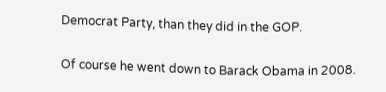Democrat Party, than they did in the GOP.

Of course he went down to Barack Obama in 2008.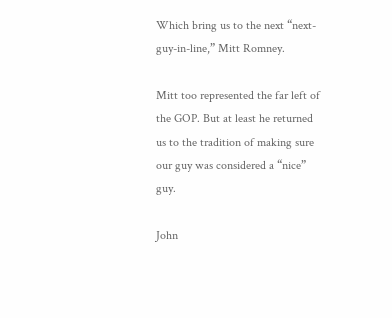Which bring us to the next “next-guy-in-line,” Mitt Romney.

Mitt too represented the far left of the GOP. But at least he returned us to the tradition of making sure our guy was considered a “nice” guy.

John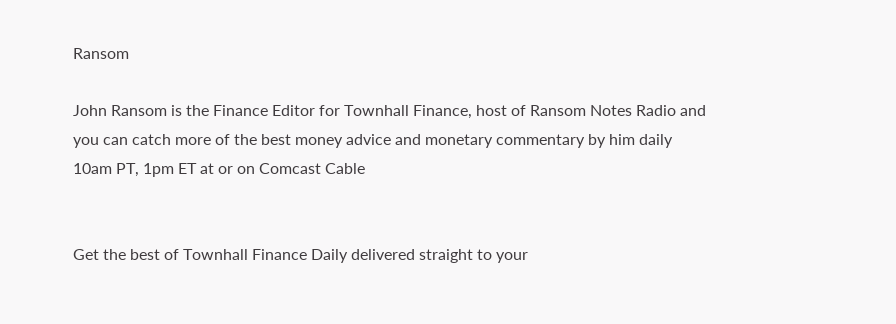Ransom

John Ransom is the Finance Editor for Townhall Finance, host of Ransom Notes Radio and you can catch more of the best money advice and monetary commentary by him daily 10am PT, 1pm ET at or on Comcast Cable


Get the best of Townhall Finance Daily delivered straight to your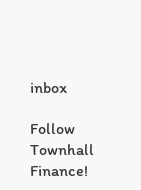inbox

Follow Townhall Finance!